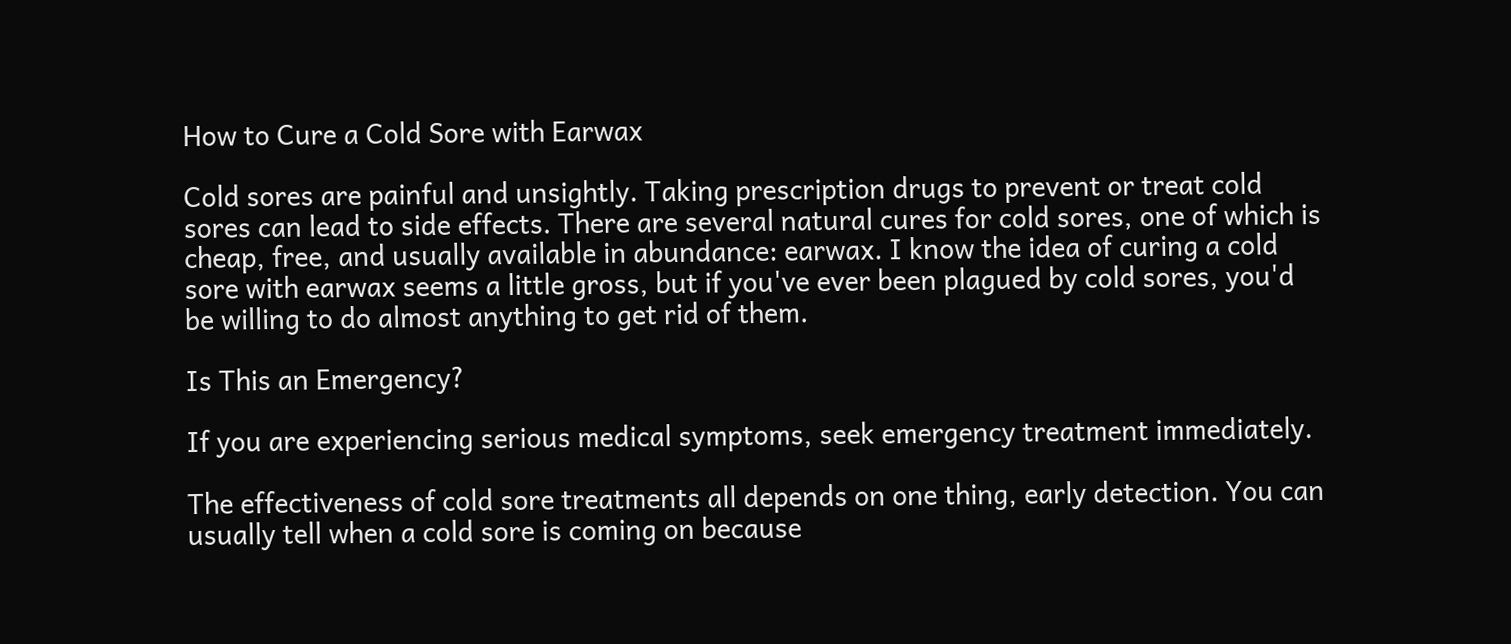How to Cure a Cold Sore with Earwax

Cold sores are painful and unsightly. Taking prescription drugs to prevent or treat cold sores can lead to side effects. There are several natural cures for cold sores, one of which is cheap, free, and usually available in abundance: earwax. I know the idea of curing a cold sore with earwax seems a little gross, but if you've ever been plagued by cold sores, you'd be willing to do almost anything to get rid of them.

Is This an Emergency?

If you are experiencing serious medical symptoms, seek emergency treatment immediately.

The effectiveness of cold sore treatments all depends on one thing, early detection. You can usually tell when a cold sore is coming on because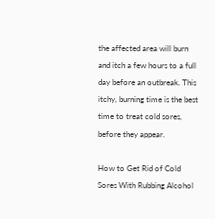the affected area will burn and itch a few hours to a full day before an outbreak. This itchy, burning time is the best time to treat cold sores, before they appear.

How to Get Rid of Cold Sores With Rubbing Alcohol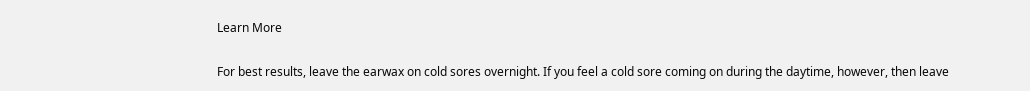Learn More

For best results, leave the earwax on cold sores overnight. If you feel a cold sore coming on during the daytime, however, then leave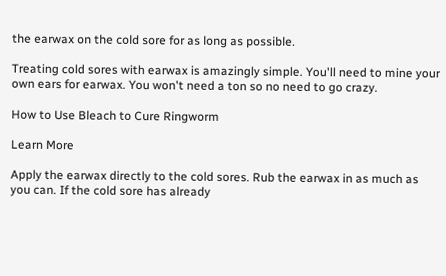the earwax on the cold sore for as long as possible.

Treating cold sores with earwax is amazingly simple. You'll need to mine your own ears for earwax. You won't need a ton so no need to go crazy.

How to Use Bleach to Cure Ringworm

Learn More

Apply the earwax directly to the cold sores. Rub the earwax in as much as you can. If the cold sore has already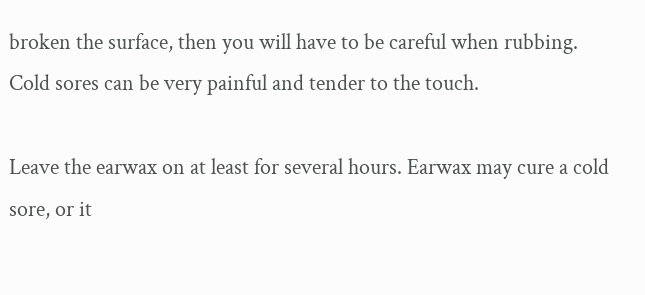broken the surface, then you will have to be careful when rubbing. Cold sores can be very painful and tender to the touch.

Leave the earwax on at least for several hours. Earwax may cure a cold sore, or it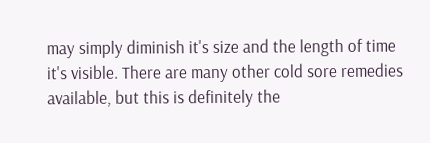may simply diminish it's size and the length of time it's visible. There are many other cold sore remedies available, but this is definitely the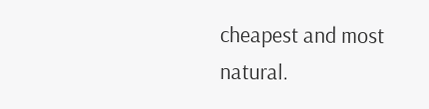cheapest and most natural.